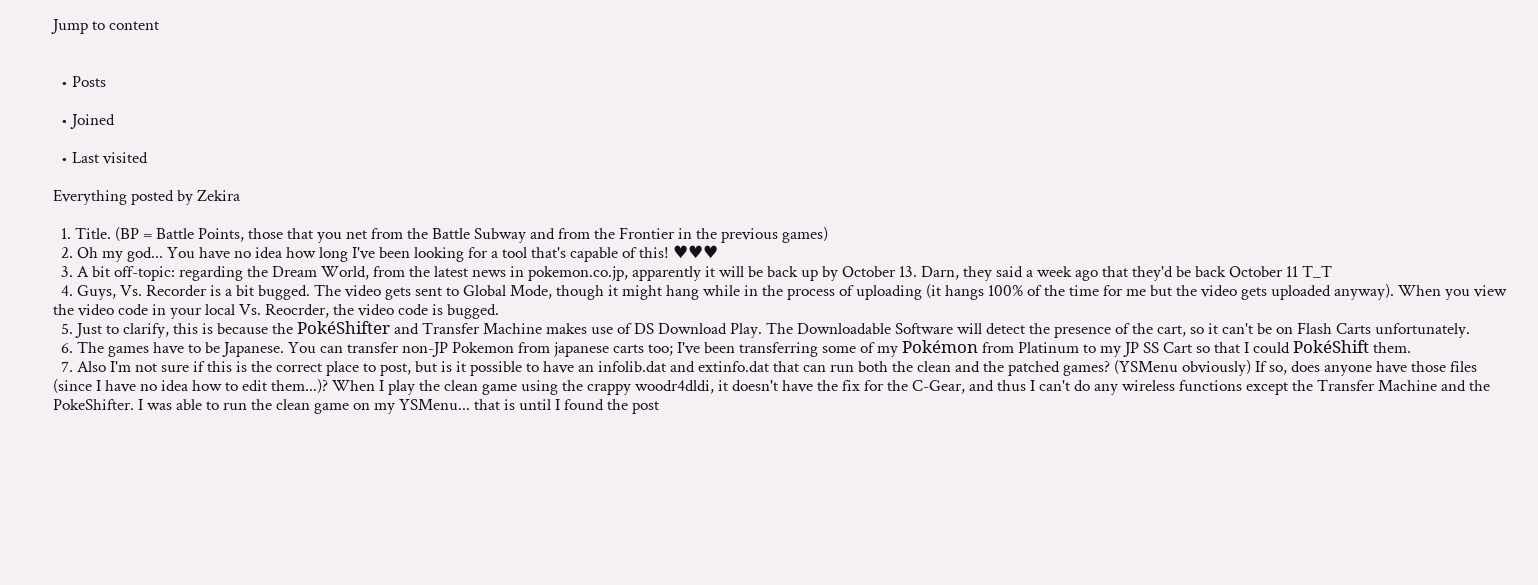Jump to content


  • Posts

  • Joined

  • Last visited

Everything posted by Zekira

  1. Title. (BP = Battle Points, those that you net from the Battle Subway and from the Frontier in the previous games)
  2. Oh my god... You have no idea how long I've been looking for a tool that's capable of this! ♥♥♥
  3. A bit off-topic: regarding the Dream World, from the latest news in pokemon.co.jp, apparently it will be back up by October 13. Darn, they said a week ago that they'd be back October 11 T_T
  4. Guys, Vs. Recorder is a bit bugged. The video gets sent to Global Mode, though it might hang while in the process of uploading (it hangs 100% of the time for me but the video gets uploaded anyway). When you view the video code in your local Vs. Reocrder, the video code is bugged.
  5. Just to clarify, this is because the PokéShifter and Transfer Machine makes use of DS Download Play. The Downloadable Software will detect the presence of the cart, so it can't be on Flash Carts unfortunately.
  6. The games have to be Japanese. You can transfer non-JP Pokemon from japanese carts too; I've been transferring some of my Pokémon from Platinum to my JP SS Cart so that I could PokéShift them.
  7. Also I'm not sure if this is the correct place to post, but is it possible to have an infolib.dat and extinfo.dat that can run both the clean and the patched games? (YSMenu obviously) If so, does anyone have those files (since I have no idea how to edit them...)? When I play the clean game using the crappy woodr4dldi, it doesn't have the fix for the C-Gear, and thus I can't do any wireless functions except the Transfer Machine and the PokeShifter. I was able to run the clean game on my YSMenu... that is until I found the post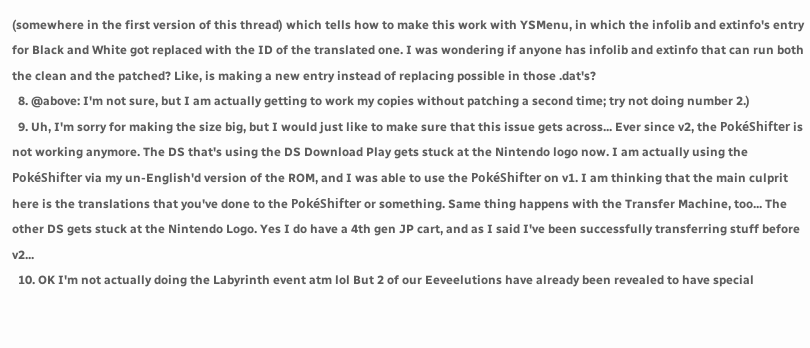(somewhere in the first version of this thread) which tells how to make this work with YSMenu, in which the infolib and extinfo's entry for Black and White got replaced with the ID of the translated one. I was wondering if anyone has infolib and extinfo that can run both the clean and the patched? Like, is making a new entry instead of replacing possible in those .dat's?
  8. @above: I'm not sure, but I am actually getting to work my copies without patching a second time; try not doing number 2.)
  9. Uh, I'm sorry for making the size big, but I would just like to make sure that this issue gets across... Ever since v2, the PokéShifter is not working anymore. The DS that's using the DS Download Play gets stuck at the Nintendo logo now. I am actually using the PokéShifter via my un-English'd version of the ROM, and I was able to use the PokéShifter on v1. I am thinking that the main culprit here is the translations that you've done to the PokéShifter or something. Same thing happens with the Transfer Machine, too... The other DS gets stuck at the Nintendo Logo. Yes I do have a 4th gen JP cart, and as I said I've been successfully transferring stuff before v2...
  10. OK I'm not actually doing the Labyrinth event atm lol But 2 of our Eeveelutions have already been revealed to have special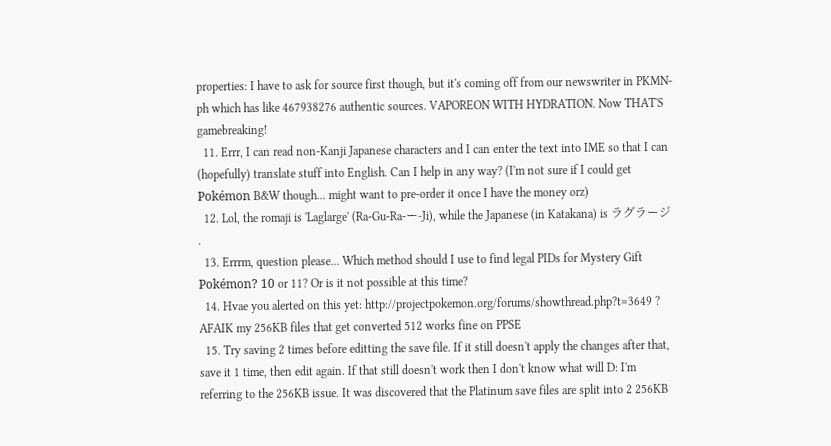properties: I have to ask for source first though, but it's coming off from our newswriter in PKMN-ph which has like 467938276 authentic sources. VAPOREON WITH HYDRATION. Now THAT'S gamebreaking!
  11. Errr, I can read non-Kanji Japanese characters and I can enter the text into IME so that I can (hopefully) translate stuff into English. Can I help in any way? (I'm not sure if I could get Pokémon B&W though... might want to pre-order it once I have the money orz)
  12. Lol, the romaji is 'Laglarge' (Ra-Gu-Ra-ー-Ji), while the Japanese (in Katakana) is ラグラージ .
  13. Errrm, question please... Which method should I use to find legal PIDs for Mystery Gift Pokémon? 10 or 11? Or is it not possible at this time?
  14. Hvae you alerted on this yet: http://projectpokemon.org/forums/showthread.php?t=3649 ? AFAIK my 256KB files that get converted 512 works fine on PPSE
  15. Try saving 2 times before editting the save file. If it still doesn't apply the changes after that, save it 1 time, then edit again. If that still doesn't work then I don't know what will D: I'm referring to the 256KB issue. It was discovered that the Platinum save files are split into 2 256KB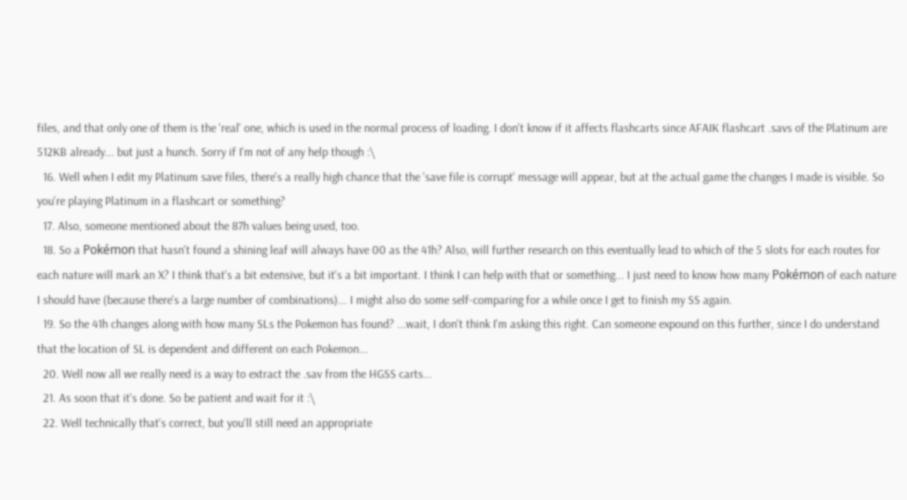files, and that only one of them is the 'real' one, which is used in the normal process of loading. I don't know if it affects flashcarts since AFAIK flashcart .savs of the Platinum are 512KB already... but just a hunch. Sorry if I'm not of any help though :\
  16. Well when I edit my Platinum save files, there's a really high chance that the 'save file is corrupt' message will appear, but at the actual game the changes I made is visible. So you're playing Platinum in a flashcart or something?
  17. Also, someone mentioned about the 87h values being used, too.
  18. So a Pokémon that hasn't found a shining leaf will always have 00 as the 41h? Also, will further research on this eventually lead to which of the 5 slots for each routes for each nature will mark an X? I think that's a bit extensive, but it's a bit important. I think I can help with that or something... I just need to know how many Pokémon of each nature I should have (because there's a large number of combinations)... I might also do some self-comparing for a while once I get to finish my SS again.
  19. So the 41h changes along with how many SLs the Pokemon has found? ...wait, I don't think I'm asking this right. Can someone expound on this further, since I do understand that the location of SL is dependent and different on each Pokemon...
  20. Well now all we really need is a way to extract the .sav from the HGSS carts...
  21. As soon that it's done. So be patient and wait for it :\
  22. Well technically that's correct, but you'll still need an appropriate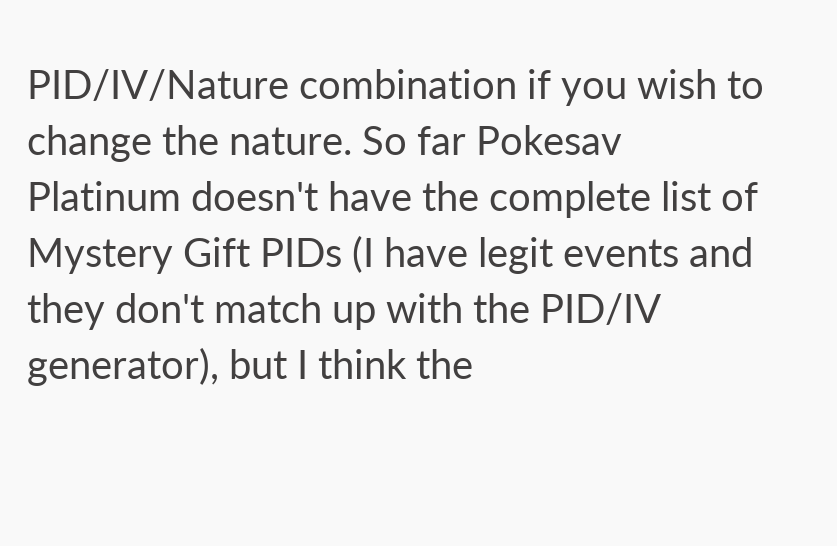PID/IV/Nature combination if you wish to change the nature. So far Pokesav Platinum doesn't have the complete list of Mystery Gift PIDs (I have legit events and they don't match up with the PID/IV generator), but I think the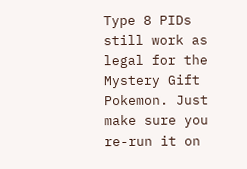Type 8 PIDs still work as legal for the Mystery Gift Pokemon. Just make sure you re-run it on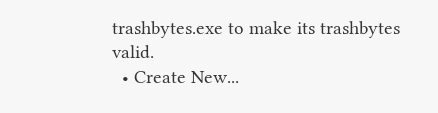trashbytes.exe to make its trashbytes valid.
  • Create New...